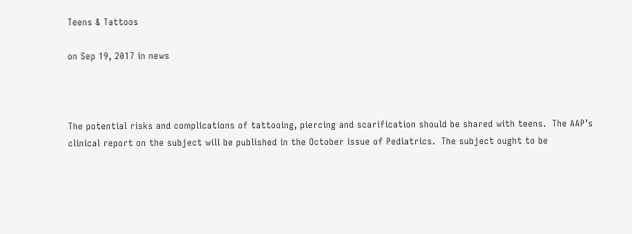Teens & Tattoos

on Sep 19, 2017 in news



The potential risks and complications of tattooing, piercing and scarification should be shared with teens.  The AAP’s clinical report on the subject will be published in the October issue of Pediatrics.  The subject ought to be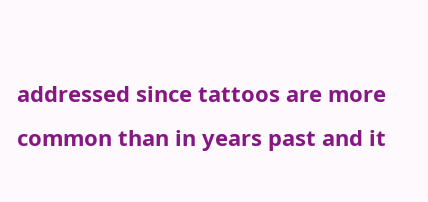addressed since tattoos are more common than in years past and it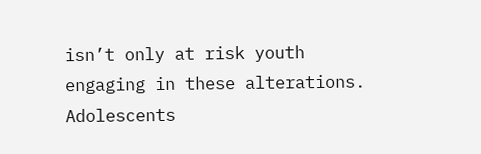isn’t only at risk youth engaging in these alterations.  Adolescents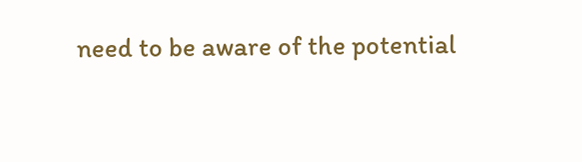need to be aware of the potential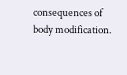consequences of body modification.